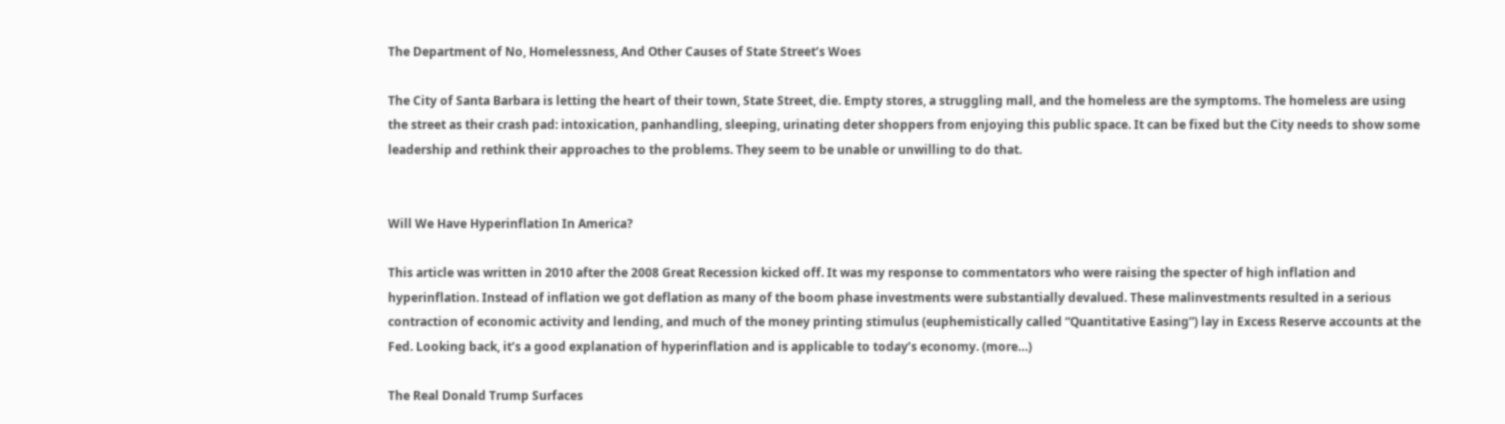The Department of No, Homelessness, And Other Causes of State Street’s Woes

The City of Santa Barbara is letting the heart of their town, State Street, die. Empty stores, a struggling mall, and the homeless are the symptoms. The homeless are using the street as their crash pad: intoxication, panhandling, sleeping, urinating deter shoppers from enjoying this public space. It can be fixed but the City needs to show some leadership and rethink their approaches to the problems. They seem to be unable or unwilling to do that.


Will We Have Hyperinflation In America?

This article was written in 2010 after the 2008 Great Recession kicked off. It was my response to commentators who were raising the specter of high inflation and hyperinflation. Instead of inflation we got deflation as many of the boom phase investments were substantially devalued. These malinvestments resulted in a serious contraction of economic activity and lending, and much of the money printing stimulus (euphemistically called “Quantitative Easing”) lay in Excess Reserve accounts at the Fed. Looking back, it’s a good explanation of hyperinflation and is applicable to today’s economy. (more…)

The Real Donald Trump Surfaces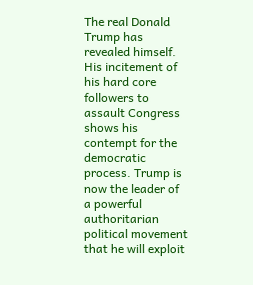The real Donald Trump has revealed himself. His incitement of his hard core followers to assault Congress shows his contempt for the democratic process. Trump is now the leader of a powerful authoritarian political movement that he will exploit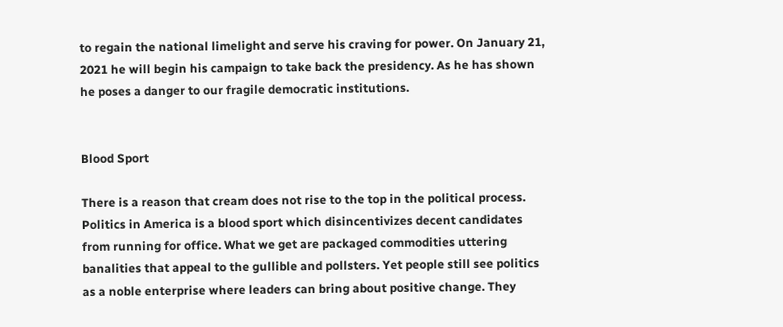to regain the national limelight and serve his craving for power. On January 21, 2021 he will begin his campaign to take back the presidency. As he has shown he poses a danger to our fragile democratic institutions.


Blood Sport

There is a reason that cream does not rise to the top in the political process. Politics in America is a blood sport which disincentivizes decent candidates from running for office. What we get are packaged commodities uttering banalities that appeal to the gullible and pollsters. Yet people still see politics as a noble enterprise where leaders can bring about positive change. They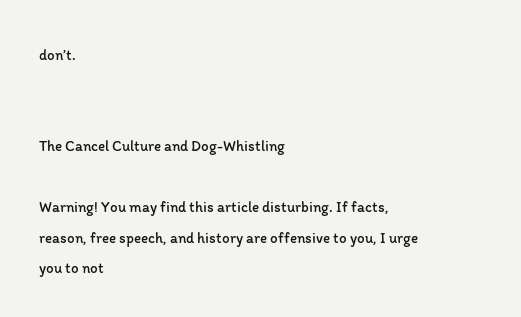don’t.


The Cancel Culture and Dog-Whistling

Warning! You may find this article disturbing. If facts, reason, free speech, and history are offensive to you, I urge you to not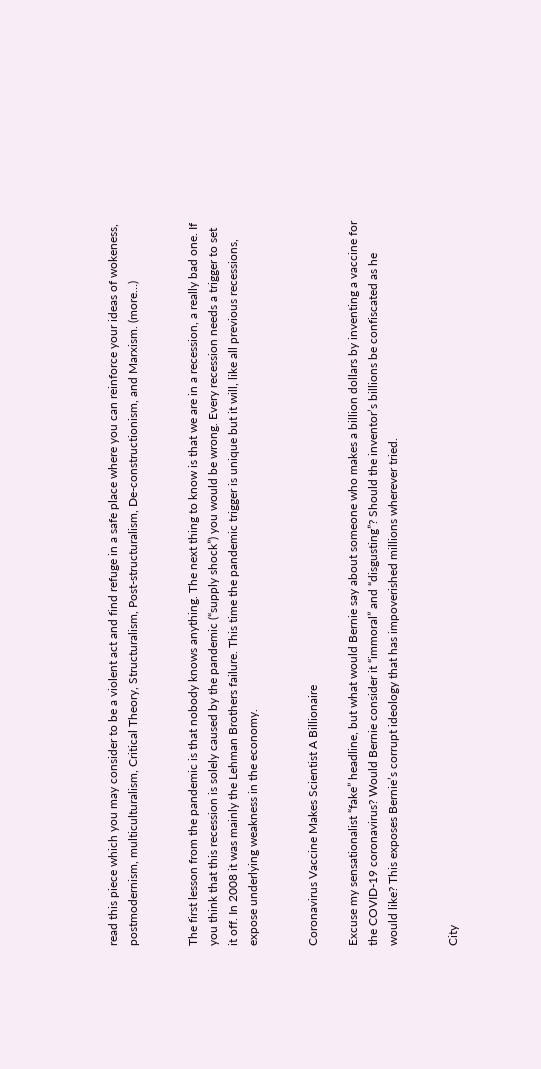read this piece which you may consider to be a violent act and find refuge in a safe place where you can reinforce your ideas of wokeness, postmodernism, multiculturalism, Critical Theory, Structuralism, Post-structuralism, De-constructionism, and Marxism. (more…)


The first lesson from the pandemic is that nobody knows anything. The next thing to know is that we are in a recession, a really bad one. If you think that this recession is solely caused by the pandemic (“supply shock”) you would be wrong. Every recession needs a trigger to set it off. In 2008 it was mainly the Lehman Brothers failure. This time the pandemic trigger is unique but it will, like all previous recessions, expose underlying weakness in the economy.


Coronavirus Vaccine Makes Scientist A Billionaire

Excuse my sensationalist “fake” headline, but what would Bernie say about someone who makes a billion dollars by inventing a vaccine for the COVID-19 coronavirus? Would Bernie consider it “immoral” and “disgusting”? Should the inventor’s billions be confiscated as he would like? This exposes Bernie’s corrupt ideology that has impoverished millions wherever tried.


City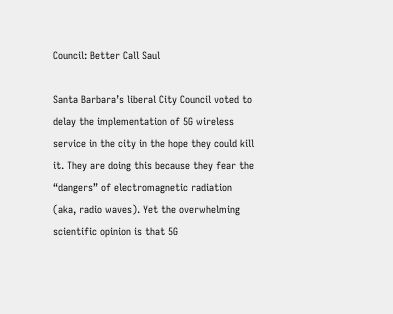Council: Better Call Saul

Santa Barbara’s liberal City Council voted to delay the implementation of 5G wireless service in the city in the hope they could kill it. They are doing this because they fear the “dangers” of electromagnetic radiation (aka, radio waves). Yet the overwhelming scientific opinion is that 5G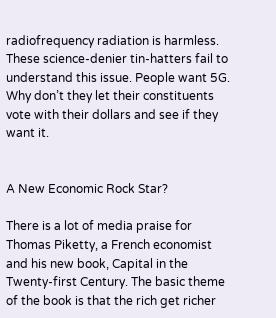radiofrequency radiation is harmless. These science-denier tin-hatters fail to understand this issue. People want 5G. Why don’t they let their constituents vote with their dollars and see if they want it.


A New Economic Rock Star?

There is a lot of media praise for Thomas Piketty, a French economist and his new book, Capital in the Twenty-first Century. The basic theme of the book is that the rich get richer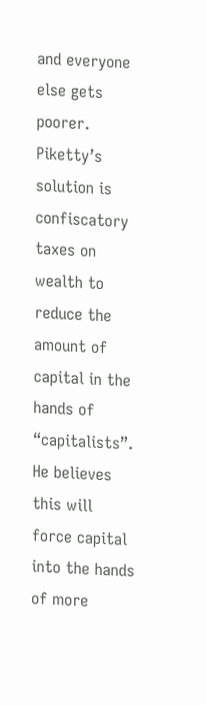and everyone else gets poorer. Piketty’s solution is confiscatory taxes on wealth to reduce the amount of capital in the hands of “capitalists”. He believes this will force capital into the hands of more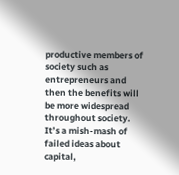productive members of society such as entrepreneurs and then the benefits will be more widespread throughout society. It’s a mish-mash of failed ideas about capital,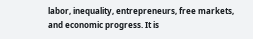labor, inequality, entrepreneurs, free markets, and economic progress. It is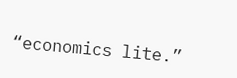“economics lite.”